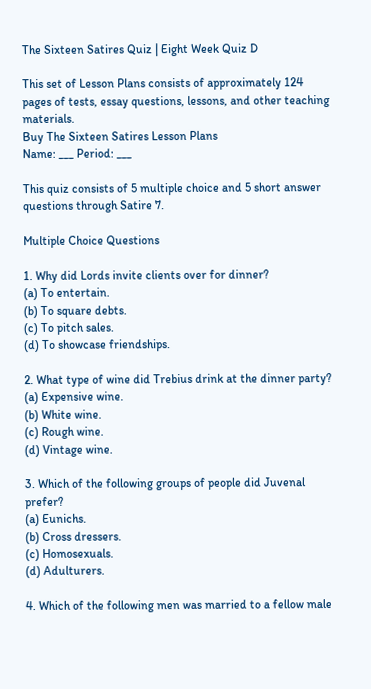The Sixteen Satires Quiz | Eight Week Quiz D

This set of Lesson Plans consists of approximately 124 pages of tests, essay questions, lessons, and other teaching materials.
Buy The Sixteen Satires Lesson Plans
Name: ___ Period: ___

This quiz consists of 5 multiple choice and 5 short answer questions through Satire 7.

Multiple Choice Questions

1. Why did Lords invite clients over for dinner?
(a) To entertain.
(b) To square debts.
(c) To pitch sales.
(d) To showcase friendships.

2. What type of wine did Trebius drink at the dinner party?
(a) Expensive wine.
(b) White wine.
(c) Rough wine.
(d) Vintage wine.

3. Which of the following groups of people did Juvenal prefer?
(a) Eunichs.
(b) Cross dressers.
(c) Homosexuals.
(d) Adulturers.

4. Which of the following men was married to a fellow male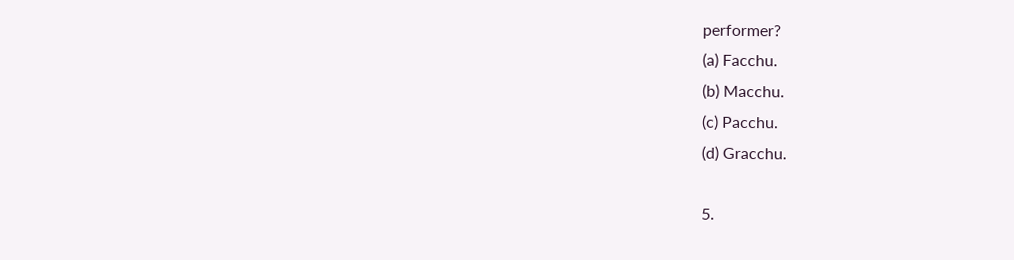performer?
(a) Facchu.
(b) Macchu.
(c) Pacchu.
(d) Gracchu.

5.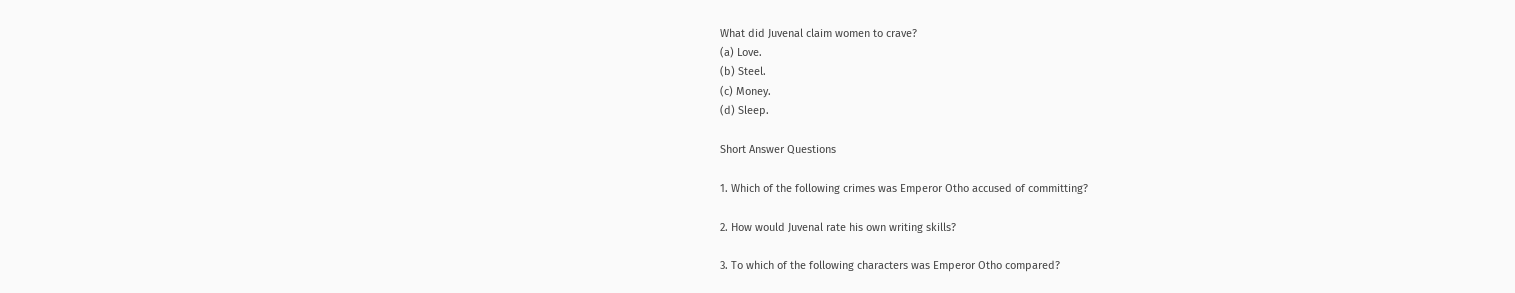What did Juvenal claim women to crave?
(a) Love.
(b) Steel.
(c) Money.
(d) Sleep.

Short Answer Questions

1. Which of the following crimes was Emperor Otho accused of committing?

2. How would Juvenal rate his own writing skills?

3. To which of the following characters was Emperor Otho compared?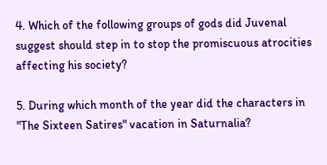4. Which of the following groups of gods did Juvenal suggest should step in to stop the promiscuous atrocities affecting his society?

5. During which month of the year did the characters in "The Sixteen Satires" vacation in Saturnalia?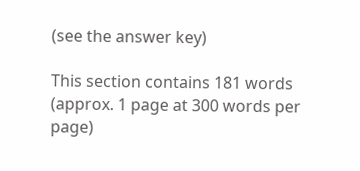(see the answer key)

This section contains 181 words
(approx. 1 page at 300 words per page)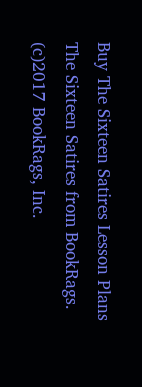Buy The Sixteen Satires Lesson Plans
The Sixteen Satires from BookRags. (c)2017 BookRags, Inc.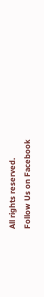All rights reserved.
Follow Us on Facebook